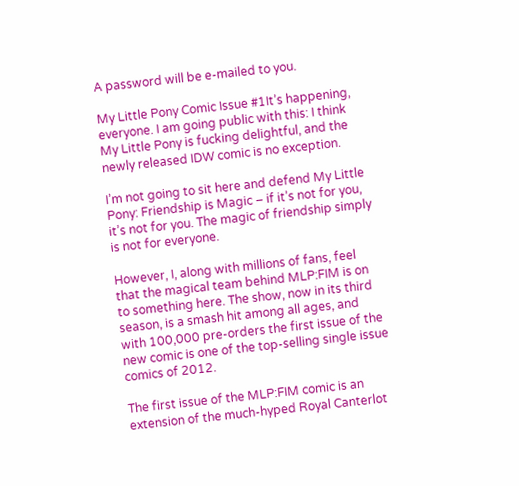A password will be e-mailed to you.

My Little Pony Comic Issue #1It’s happening, everyone. I am going public with this: I think My Little Pony is fucking delightful, and the newly released IDW comic is no exception.

I’m not going to sit here and defend My Little Pony: Friendship is Magic – if it’s not for you, it’s not for you. The magic of friendship simply is not for everyone.

However, I, along with millions of fans, feel that the magical team behind MLP:FIM is on to something here. The show, now in its third season, is a smash hit among all ages, and with 100,000 pre-orders the first issue of the new comic is one of the top-selling single issue comics of 2012.

The first issue of the MLP:FIM comic is an extension of the much-hyped Royal Canterlot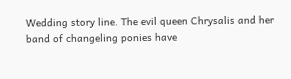Wedding story line. The evil queen Chrysalis and her band of changeling ponies have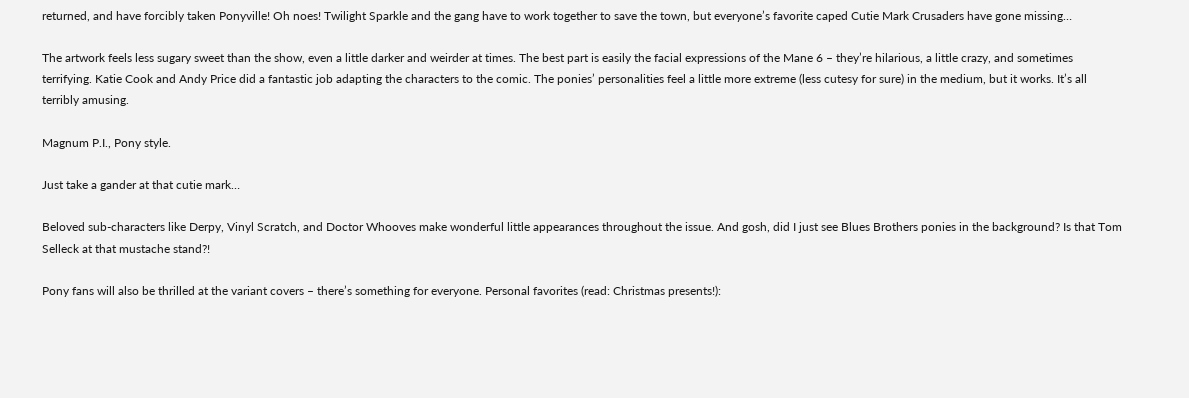returned, and have forcibly taken Ponyville! Oh noes! Twilight Sparkle and the gang have to work together to save the town, but everyone’s favorite caped Cutie Mark Crusaders have gone missing…

The artwork feels less sugary sweet than the show, even a little darker and weirder at times. The best part is easily the facial expressions of the Mane 6 – they’re hilarious, a little crazy, and sometimes terrifying. Katie Cook and Andy Price did a fantastic job adapting the characters to the comic. The ponies’ personalities feel a little more extreme (less cutesy for sure) in the medium, but it works. It’s all terribly amusing.

Magnum P.I., Pony style.

Just take a gander at that cutie mark…

Beloved sub-characters like Derpy, Vinyl Scratch, and Doctor Whooves make wonderful little appearances throughout the issue. And gosh, did I just see Blues Brothers ponies in the background? Is that Tom Selleck at that mustache stand?!

Pony fans will also be thrilled at the variant covers – there’s something for everyone. Personal favorites (read: Christmas presents!):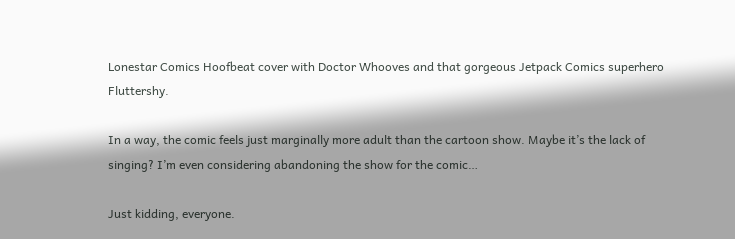Lonestar Comics Hoofbeat cover with Doctor Whooves and that gorgeous Jetpack Comics superhero Fluttershy.

In a way, the comic feels just marginally more adult than the cartoon show. Maybe it’s the lack of singing? I’m even considering abandoning the show for the comic…

Just kidding, everyone.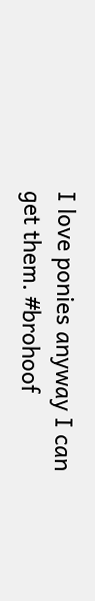I love ponies anyway I can get them. #brohoof